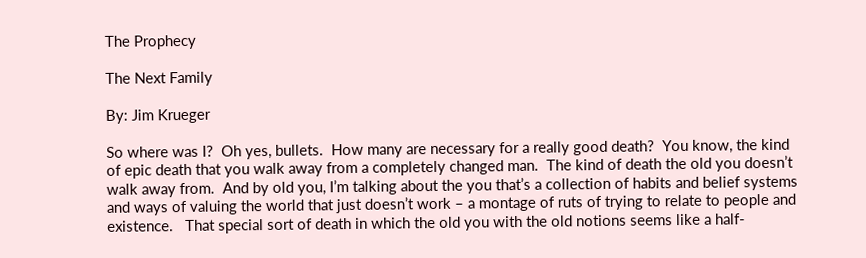The Prophecy

The Next Family

By: Jim Krueger

So where was I?  Oh yes, bullets.  How many are necessary for a really good death?  You know, the kind of epic death that you walk away from a completely changed man.  The kind of death the old you doesn’t walk away from.  And by old you, I’m talking about the you that’s a collection of habits and belief systems and ways of valuing the world that just doesn’t work – a montage of ruts of trying to relate to people and existence.   That special sort of death in which the old you with the old notions seems like a half-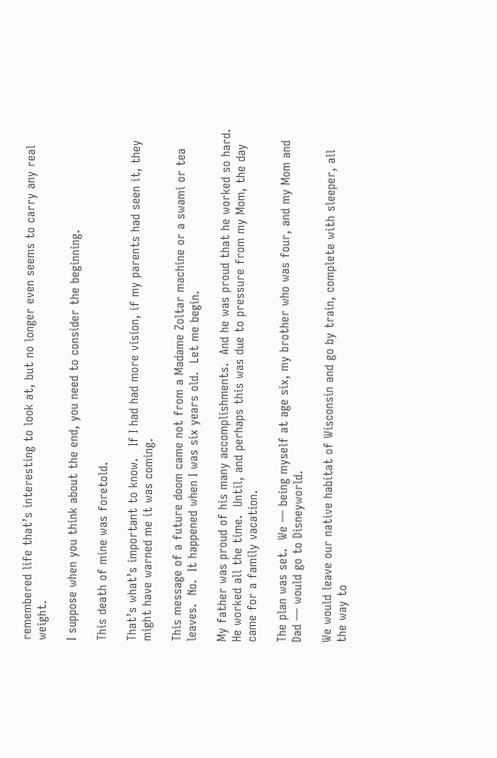remembered life that’s interesting to look at, but no longer even seems to carry any real weight.

I suppose when you think about the end, you need to consider the beginning.

This death of mine was foretold.

That’s what’s important to know.   If I had had more vision, if my parents had seen it, they might have warned me it was coming.

This message of a future doom came not from a Madame Zoltar machine or a swami or tea leaves.  No.  It happened when I was six years old.  Let me begin.

My father was proud of his many accomplishments.  And he was proud that he worked so hard.  He worked all the time.  Until, and perhaps this was due to pressure from my Mom, the day came for a family vacation.

The plan was set.  We — being myself at age six, my brother who was four, and my Mom and Dad — would go to Disneyworld.

We would leave our native habitat of Wisconsin and go by train, complete with sleeper, all the way to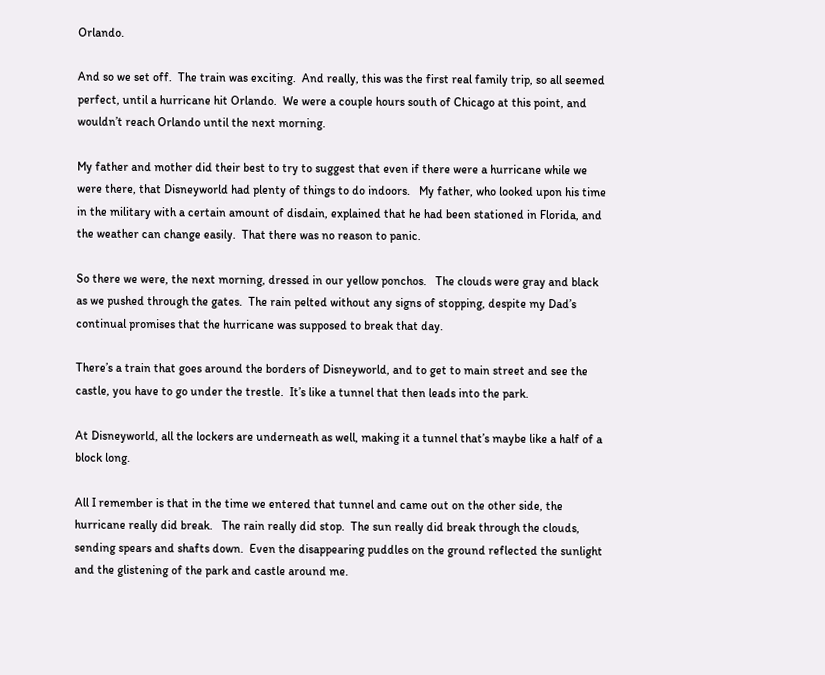Orlando.

And so we set off.  The train was exciting.  And really, this was the first real family trip, so all seemed perfect, until a hurricane hit Orlando.  We were a couple hours south of Chicago at this point, and wouldn’t reach Orlando until the next morning.

My father and mother did their best to try to suggest that even if there were a hurricane while we were there, that Disneyworld had plenty of things to do indoors.   My father, who looked upon his time in the military with a certain amount of disdain, explained that he had been stationed in Florida, and the weather can change easily.  That there was no reason to panic.

So there we were, the next morning, dressed in our yellow ponchos.   The clouds were gray and black as we pushed through the gates.  The rain pelted without any signs of stopping, despite my Dad’s continual promises that the hurricane was supposed to break that day.

There’s a train that goes around the borders of Disneyworld, and to get to main street and see the castle, you have to go under the trestle.  It’s like a tunnel that then leads into the park.

At Disneyworld, all the lockers are underneath as well, making it a tunnel that’s maybe like a half of a block long.

All I remember is that in the time we entered that tunnel and came out on the other side, the hurricane really did break.   The rain really did stop.  The sun really did break through the clouds, sending spears and shafts down.  Even the disappearing puddles on the ground reflected the sunlight and the glistening of the park and castle around me.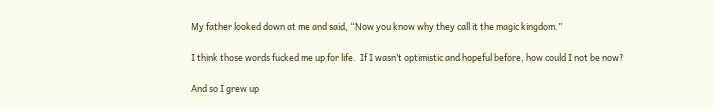My father looked down at me and said, “Now you know why they call it the magic kingdom.”

I think those words fucked me up for life.  If I wasn’t optimistic and hopeful before, how could I not be now?

And so I grew up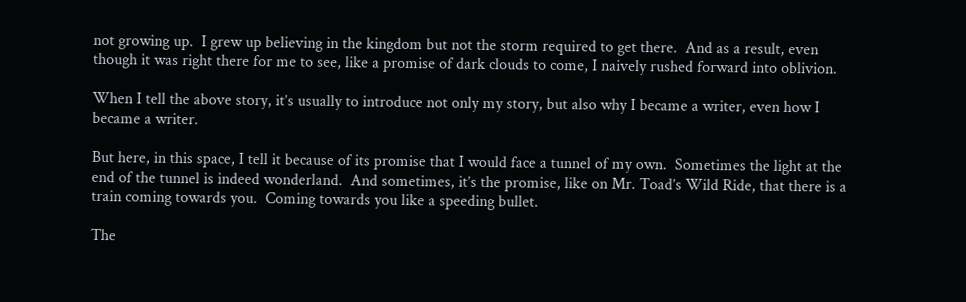not growing up.  I grew up believing in the kingdom but not the storm required to get there.  And as a result, even though it was right there for me to see, like a promise of dark clouds to come, I naively rushed forward into oblivion.

When I tell the above story, it’s usually to introduce not only my story, but also why I became a writer, even how I became a writer.

But here, in this space, I tell it because of its promise that I would face a tunnel of my own.  Sometimes the light at the end of the tunnel is indeed wonderland.  And sometimes, it’s the promise, like on Mr. Toad’s Wild Ride, that there is a train coming towards you.  Coming towards you like a speeding bullet.

The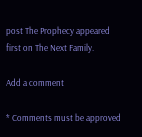post The Prophecy appeared first on The Next Family.

Add a comment

* Comments must be approved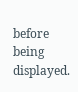before being displayed.